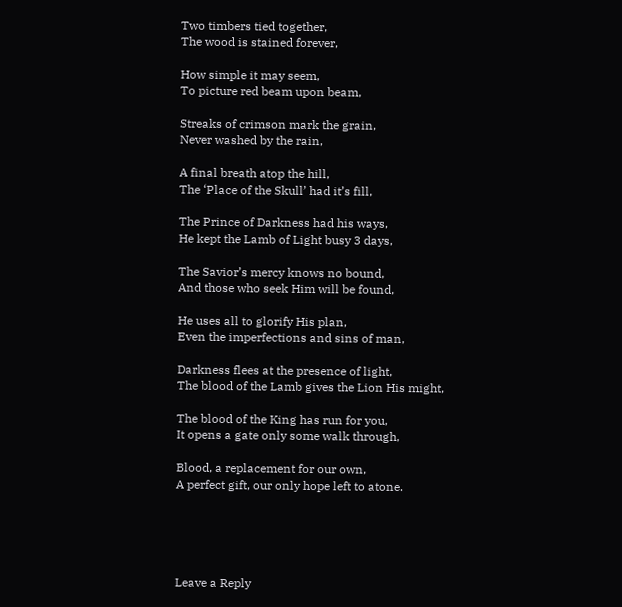Two timbers tied together,
The wood is stained forever,

How simple it may seem,
To picture red beam upon beam,

Streaks of crimson mark the grain,
Never washed by the rain,

A final breath atop the hill,
The ‘Place of the Skull’ had it’s fill,

The Prince of Darkness had his ways,
He kept the Lamb of Light busy 3 days,

The Savior’s mercy knows no bound,
And those who seek Him will be found,

He uses all to glorify His plan,
Even the imperfections and sins of man,

Darkness flees at the presence of light,
The blood of the Lamb gives the Lion His might,

The blood of the King has run for you,
It opens a gate only some walk through,

Blood, a replacement for our own,
A perfect gift, our only hope left to atone.





Leave a Reply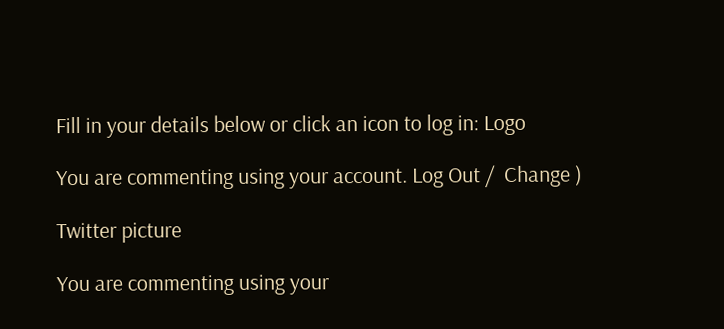Fill in your details below or click an icon to log in: Logo

You are commenting using your account. Log Out /  Change )

Twitter picture

You are commenting using your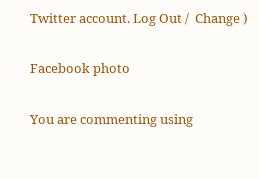Twitter account. Log Out /  Change )

Facebook photo

You are commenting using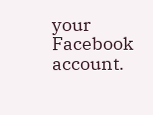your Facebook account.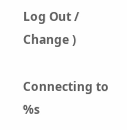Log Out /  Change )

Connecting to %s